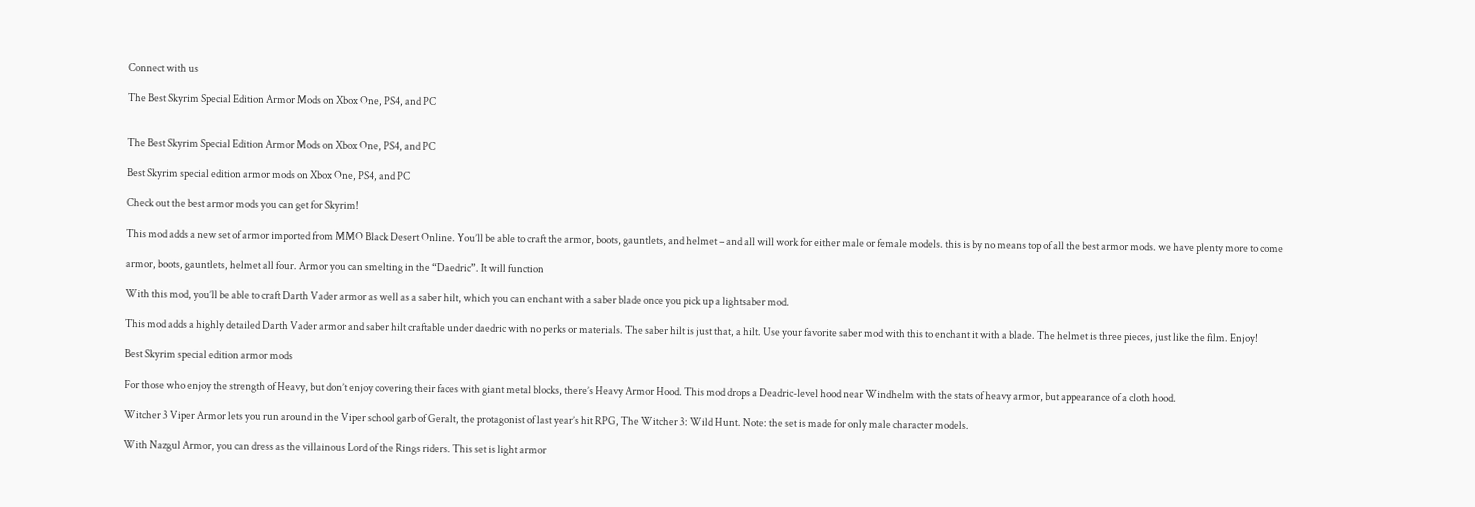Connect with us

The Best Skyrim Special Edition Armor Mods on Xbox One, PS4, and PC


The Best Skyrim Special Edition Armor Mods on Xbox One, PS4, and PC

Best Skyrim special edition armor mods on Xbox One, PS4, and PC

Check out the best armor mods you can get for Skyrim!

This mod adds a new set of armor imported from MMO Black Desert Online. You’ll be able to craft the armor, boots, gauntlets, and helmet – and all will work for either male or female models. this is by no means top of all the best armor mods. we have plenty more to come

armor, boots, gauntlets, helmet all four. Armor you can smelting in the “Daedric”. It will function

With this mod, you’ll be able to craft Darth Vader armor as well as a saber hilt, which you can enchant with a saber blade once you pick up a lightsaber mod.

This mod adds a highly detailed Darth Vader armor and saber hilt craftable under daedric with no perks or materials. The saber hilt is just that, a hilt. Use your favorite saber mod with this to enchant it with a blade. The helmet is three pieces, just like the film. Enjoy!

Best Skyrim special edition armor mods

For those who enjoy the strength of Heavy, but don’t enjoy covering their faces with giant metal blocks, there’s Heavy Armor Hood. This mod drops a Deadric-level hood near Windhelm with the stats of heavy armor, but appearance of a cloth hood.

Witcher 3 Viper Armor lets you run around in the Viper school garb of Geralt, the protagonist of last year’s hit RPG, The Witcher 3: Wild Hunt. Note: the set is made for only male character models.

With Nazgul Armor, you can dress as the villainous Lord of the Rings riders. This set is light armor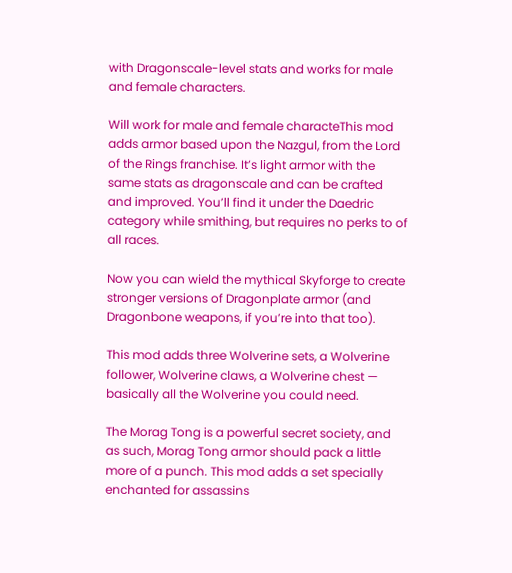with Dragonscale-level stats and works for male and female characters.

Will work for male and female characteThis mod adds armor based upon the Nazgul, from the Lord of the Rings franchise. It’s light armor with the same stats as dragonscale and can be crafted and improved. You’ll find it under the Daedric category while smithing, but requires no perks to of all races.

Now you can wield the mythical Skyforge to create stronger versions of Dragonplate armor (and Dragonbone weapons, if you’re into that too).

This mod adds three Wolverine sets, a Wolverine follower, Wolverine claws, a Wolverine chest — basically all the Wolverine you could need.

The Morag Tong is a powerful secret society, and as such, Morag Tong armor should pack a little more of a punch. This mod adds a set specially enchanted for assassins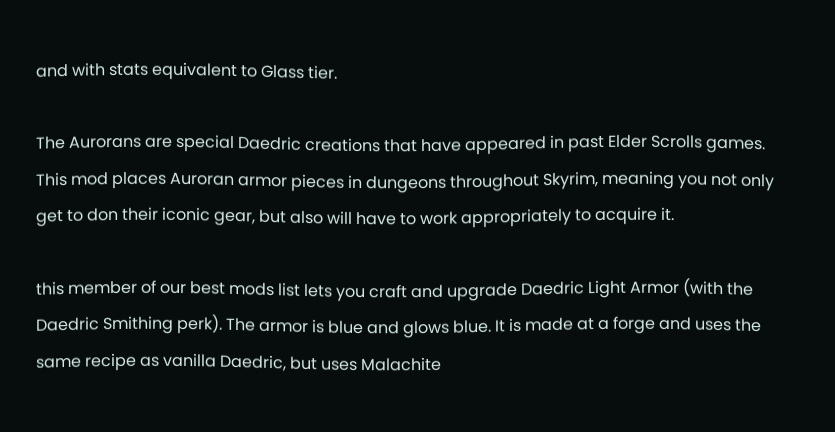and with stats equivalent to Glass tier.

The Aurorans are special Daedric creations that have appeared in past Elder Scrolls games. This mod places Auroran armor pieces in dungeons throughout Skyrim, meaning you not only get to don their iconic gear, but also will have to work appropriately to acquire it.

this member of our best mods list lets you craft and upgrade Daedric Light Armor (with the Daedric Smithing perk). The armor is blue and glows blue. It is made at a forge and uses the same recipe as vanilla Daedric, but uses Malachite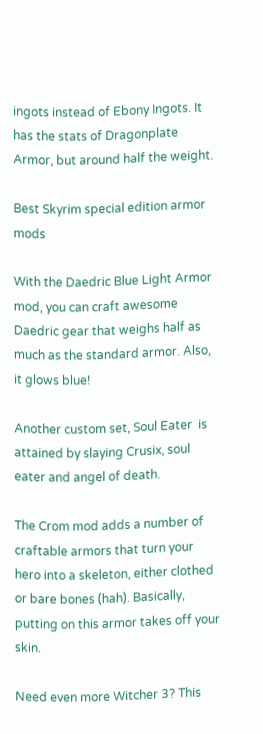ingots instead of Ebony Ingots. It has the stats of Dragonplate Armor, but around half the weight.

Best Skyrim special edition armor mods

With the Daedric Blue Light Armor mod, you can craft awesome Daedric gear that weighs half as much as the standard armor. Also, it glows blue!

Another custom set, Soul Eater  is attained by slaying Crusix, soul eater and angel of death.

The Crom mod adds a number of craftable armors that turn your hero into a skeleton, either clothed or bare bones (hah). Basically, putting on this armor takes off your skin.

Need even more Witcher 3? This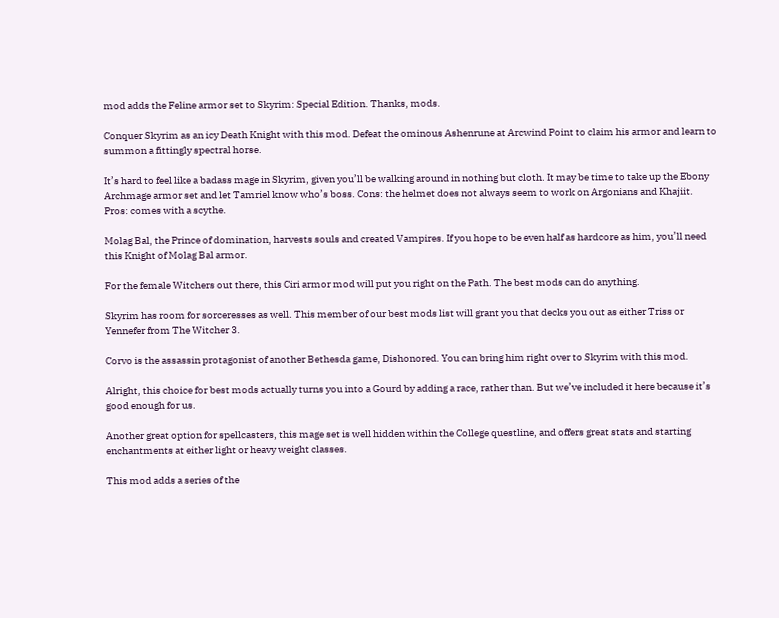mod adds the Feline armor set to Skyrim: Special Edition. Thanks, mods.

Conquer Skyrim as an icy Death Knight with this mod. Defeat the ominous Ashenrune at Arcwind Point to claim his armor and learn to summon a fittingly spectral horse.

It’s hard to feel like a badass mage in Skyrim, given you’ll be walking around in nothing but cloth. It may be time to take up the Ebony Archmage armor set and let Tamriel know who’s boss. Cons: the helmet does not always seem to work on Argonians and Khajiit. Pros: comes with a scythe.

Molag Bal, the Prince of domination, harvests souls and created Vampires. If you hope to be even half as hardcore as him, you’ll need this Knight of Molag Bal armor.

For the female Witchers out there, this Ciri armor mod will put you right on the Path. The best mods can do anything.

Skyrim has room for sorceresses as well. This member of our best mods list will grant you that decks you out as either Triss or Yennefer from The Witcher 3.

Corvo is the assassin protagonist of another Bethesda game, Dishonored. You can bring him right over to Skyrim with this mod.

Alright, this choice for best mods actually turns you into a Gourd by adding a race, rather than. But we’ve included it here because it’s good enough for us.

Another great option for spellcasters, this mage set is well hidden within the College questline, and offers great stats and starting enchantments at either light or heavy weight classes.

This mod adds a series of the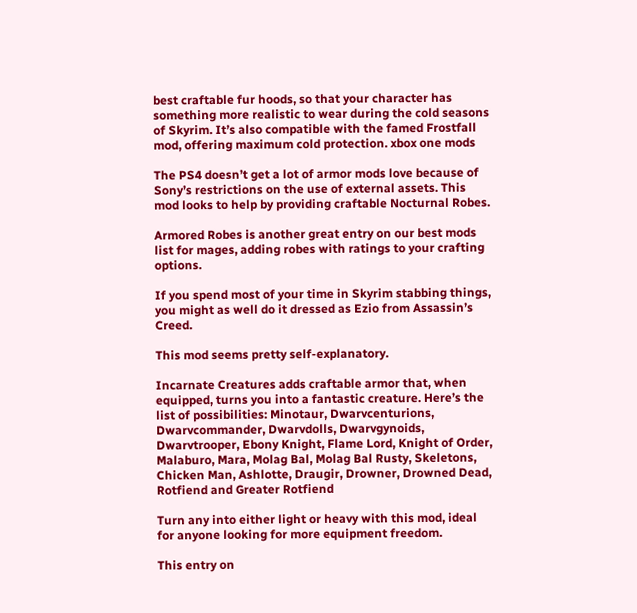best craftable fur hoods, so that your character has something more realistic to wear during the cold seasons of Skyrim. It’s also compatible with the famed Frostfall mod, offering maximum cold protection. xbox one mods

The PS4 doesn’t get a lot of armor mods love because of Sony’s restrictions on the use of external assets. This mod looks to help by providing craftable Nocturnal Robes.

Armored Robes is another great entry on our best mods list for mages, adding robes with ratings to your crafting options.

If you spend most of your time in Skyrim stabbing things, you might as well do it dressed as Ezio from Assassin’s Creed.

This mod seems pretty self-explanatory.

Incarnate Creatures adds craftable armor that, when equipped, turns you into a fantastic creature. Here’s the list of possibilities: Minotaur, Dwarvcenturions, Dwarvcommander, Dwarvdolls, Dwarvgynoids, Dwarvtrooper, Ebony Knight, Flame Lord, Knight of Order, Malaburo, Mara, Molag Bal, Molag Bal Rusty, Skeletons, Chicken Man, Ashlotte, Draugir, Drowner, Drowned Dead, Rotfiend and Greater Rotfiend

Turn any into either light or heavy with this mod, ideal for anyone looking for more equipment freedom.

This entry on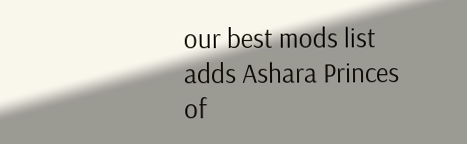our best mods list adds Ashara Princes of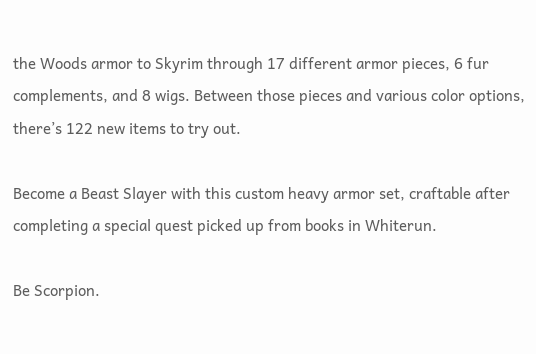the Woods armor to Skyrim through 17 different armor pieces, 6 fur complements, and 8 wigs. Between those pieces and various color options, there’s 122 new items to try out.

Become a Beast Slayer with this custom heavy armor set, craftable after completing a special quest picked up from books in Whiterun.

Be Scorpion.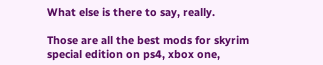What else is there to say, really.

Those are all the best mods for skyrim special edition on ps4, xbox one,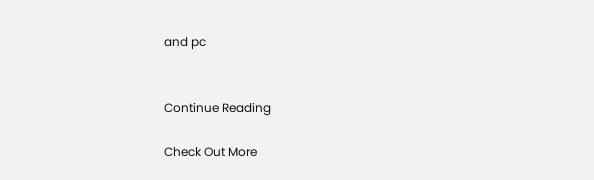and pc


Continue Reading

Check Out More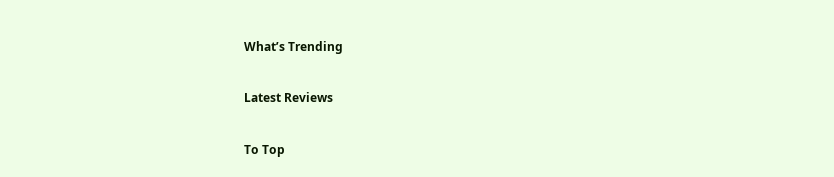What’s Trending

Latest Reviews

To Top